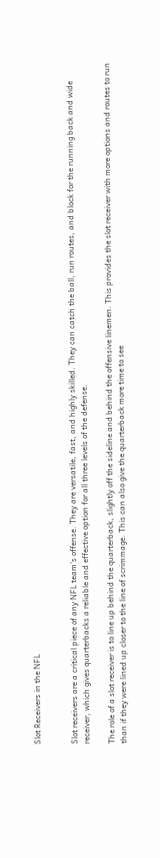Slot Receivers in the NFL


Slot receivers are a critical piece of any NFL team’s offense. They are versatile, fast, and highly skilled. They can catch the ball, run routes, and block for the running back and wide receiver, which gives quarterbacks a reliable and effective option for all three levels of the defense.

The role of a slot receiver is to line up behind the quarterback, slightly off the sideline and behind the offensive linemen. This provides the slot receiver with more options and routes to run than if they were lined up closer to the line of scrimmage. This can also give the quarterback more time to see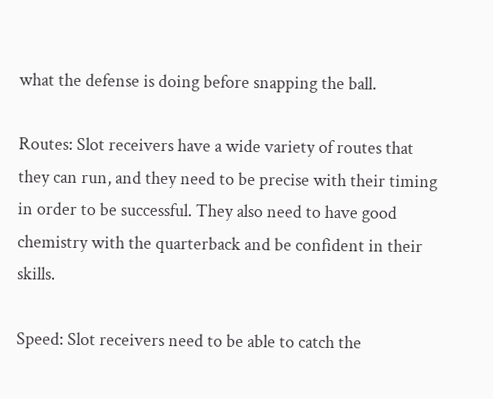what the defense is doing before snapping the ball.

Routes: Slot receivers have a wide variety of routes that they can run, and they need to be precise with their timing in order to be successful. They also need to have good chemistry with the quarterback and be confident in their skills.

Speed: Slot receivers need to be able to catch the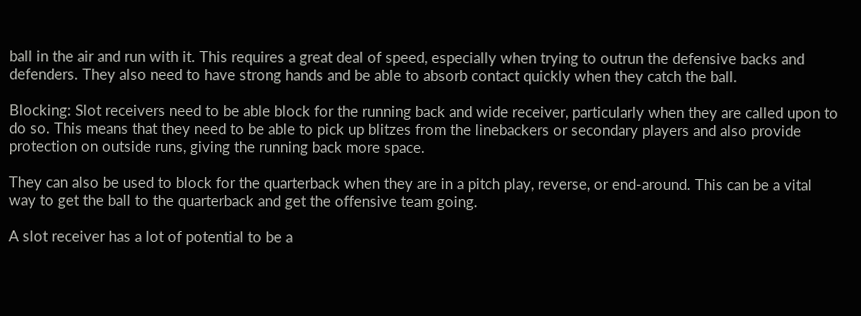ball in the air and run with it. This requires a great deal of speed, especially when trying to outrun the defensive backs and defenders. They also need to have strong hands and be able to absorb contact quickly when they catch the ball.

Blocking: Slot receivers need to be able block for the running back and wide receiver, particularly when they are called upon to do so. This means that they need to be able to pick up blitzes from the linebackers or secondary players and also provide protection on outside runs, giving the running back more space.

They can also be used to block for the quarterback when they are in a pitch play, reverse, or end-around. This can be a vital way to get the ball to the quarterback and get the offensive team going.

A slot receiver has a lot of potential to be a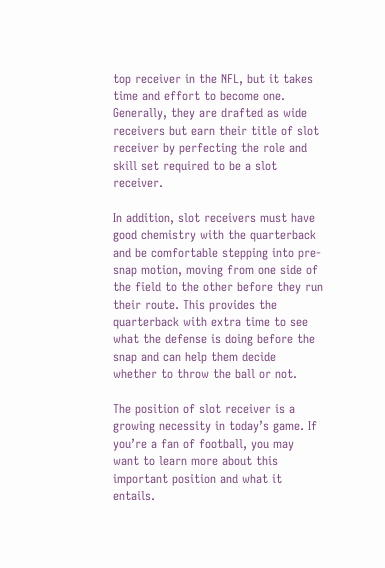top receiver in the NFL, but it takes time and effort to become one. Generally, they are drafted as wide receivers but earn their title of slot receiver by perfecting the role and skill set required to be a slot receiver.

In addition, slot receivers must have good chemistry with the quarterback and be comfortable stepping into pre-snap motion, moving from one side of the field to the other before they run their route. This provides the quarterback with extra time to see what the defense is doing before the snap and can help them decide whether to throw the ball or not.

The position of slot receiver is a growing necessity in today’s game. If you’re a fan of football, you may want to learn more about this important position and what it entails.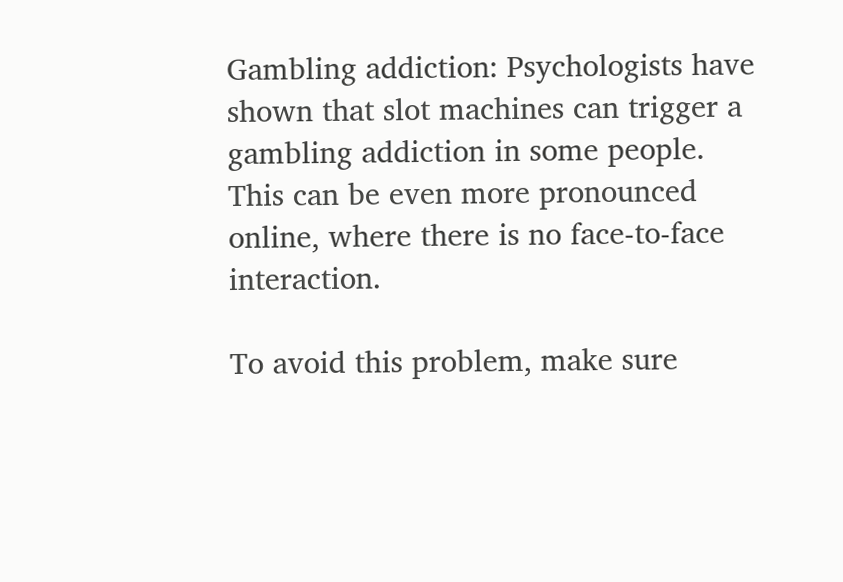Gambling addiction: Psychologists have shown that slot machines can trigger a gambling addiction in some people. This can be even more pronounced online, where there is no face-to-face interaction.

To avoid this problem, make sure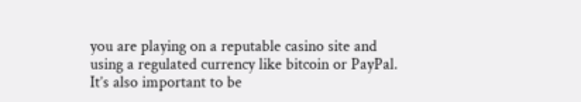you are playing on a reputable casino site and using a regulated currency like bitcoin or PayPal. It’s also important to be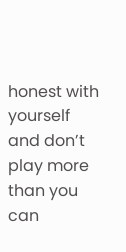honest with yourself and don’t play more than you can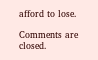afford to lose.

Comments are closed.